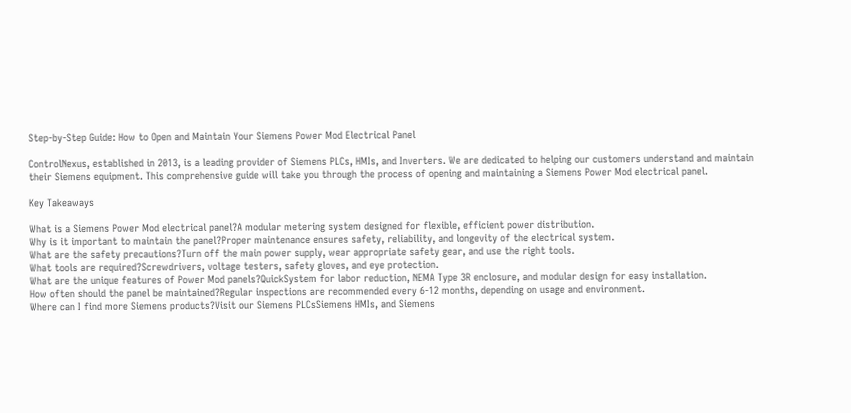Step-by-Step Guide: How to Open and Maintain Your Siemens Power Mod Electrical Panel

ControlNexus, established in 2013, is a leading provider of Siemens PLCs, HMIs, and Inverters. We are dedicated to helping our customers understand and maintain their Siemens equipment. This comprehensive guide will take you through the process of opening and maintaining a Siemens Power Mod electrical panel.

Key Takeaways

What is a Siemens Power Mod electrical panel?A modular metering system designed for flexible, efficient power distribution.
Why is it important to maintain the panel?Proper maintenance ensures safety, reliability, and longevity of the electrical system.
What are the safety precautions?Turn off the main power supply, wear appropriate safety gear, and use the right tools.
What tools are required?Screwdrivers, voltage testers, safety gloves, and eye protection.
What are the unique features of Power Mod panels?QuickSystem for labor reduction, NEMA Type 3R enclosure, and modular design for easy installation.
How often should the panel be maintained?Regular inspections are recommended every 6-12 months, depending on usage and environment.
Where can I find more Siemens products?Visit our Siemens PLCsSiemens HMIs, and Siemens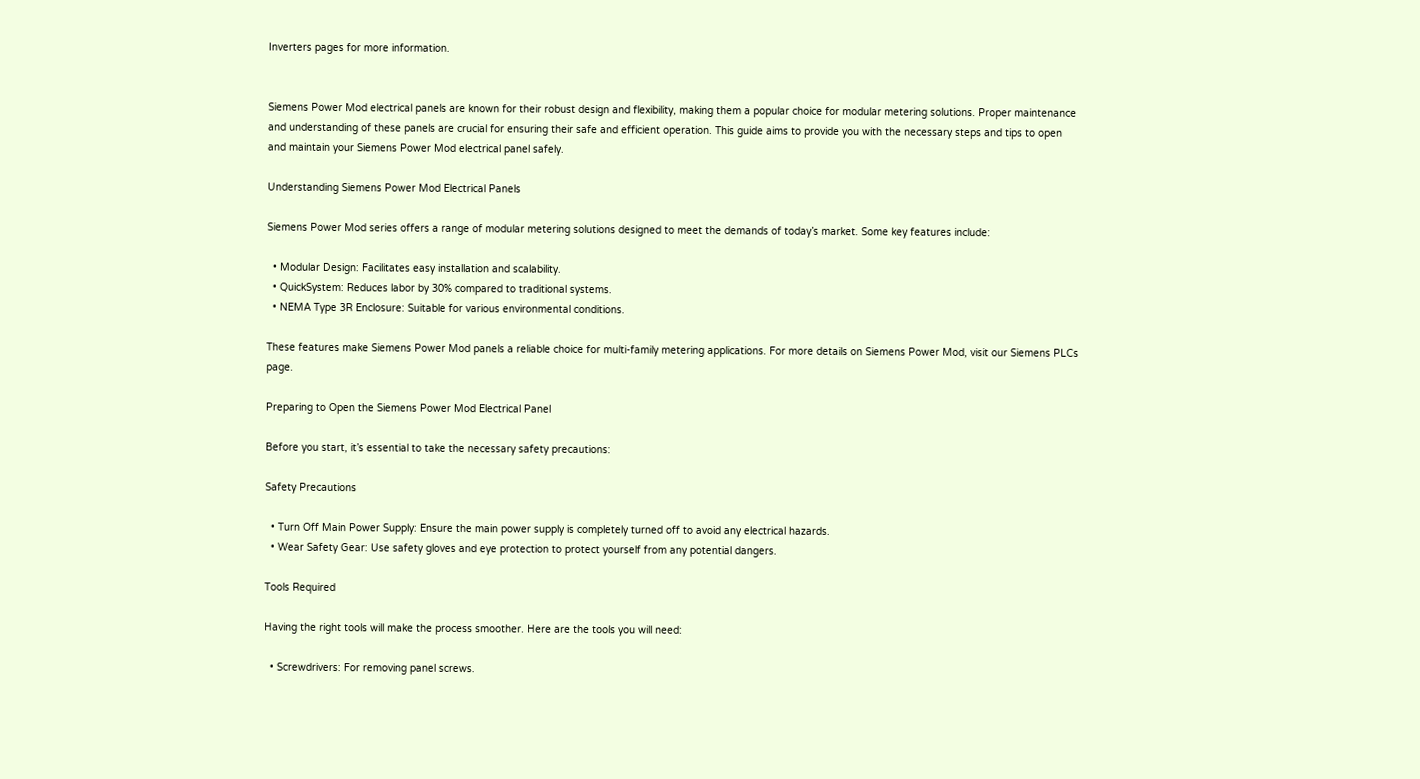Inverters pages for more information.


Siemens Power Mod electrical panels are known for their robust design and flexibility, making them a popular choice for modular metering solutions. Proper maintenance and understanding of these panels are crucial for ensuring their safe and efficient operation. This guide aims to provide you with the necessary steps and tips to open and maintain your Siemens Power Mod electrical panel safely.

Understanding Siemens Power Mod Electrical Panels

Siemens Power Mod series offers a range of modular metering solutions designed to meet the demands of today’s market. Some key features include:

  • Modular Design: Facilitates easy installation and scalability.
  • QuickSystem: Reduces labor by 30% compared to traditional systems.
  • NEMA Type 3R Enclosure: Suitable for various environmental conditions.

These features make Siemens Power Mod panels a reliable choice for multi-family metering applications. For more details on Siemens Power Mod, visit our Siemens PLCs page.

Preparing to Open the Siemens Power Mod Electrical Panel

Before you start, it’s essential to take the necessary safety precautions:

Safety Precautions

  • Turn Off Main Power Supply: Ensure the main power supply is completely turned off to avoid any electrical hazards.
  • Wear Safety Gear: Use safety gloves and eye protection to protect yourself from any potential dangers.

Tools Required

Having the right tools will make the process smoother. Here are the tools you will need:

  • Screwdrivers: For removing panel screws.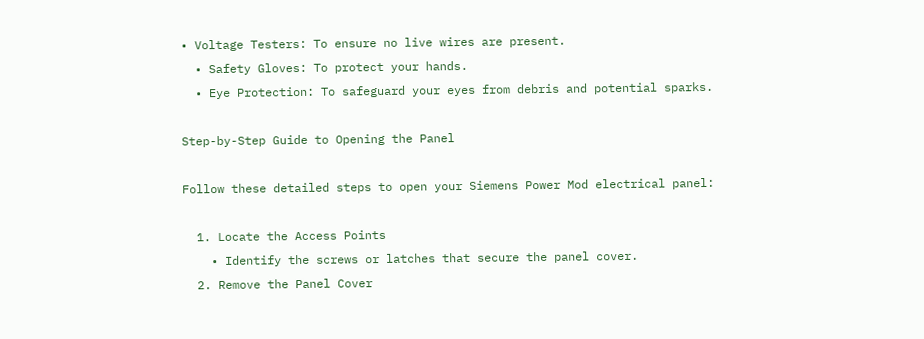• Voltage Testers: To ensure no live wires are present.
  • Safety Gloves: To protect your hands.
  • Eye Protection: To safeguard your eyes from debris and potential sparks.

Step-by-Step Guide to Opening the Panel

Follow these detailed steps to open your Siemens Power Mod electrical panel:

  1. Locate the Access Points
    • Identify the screws or latches that secure the panel cover.
  2. Remove the Panel Cover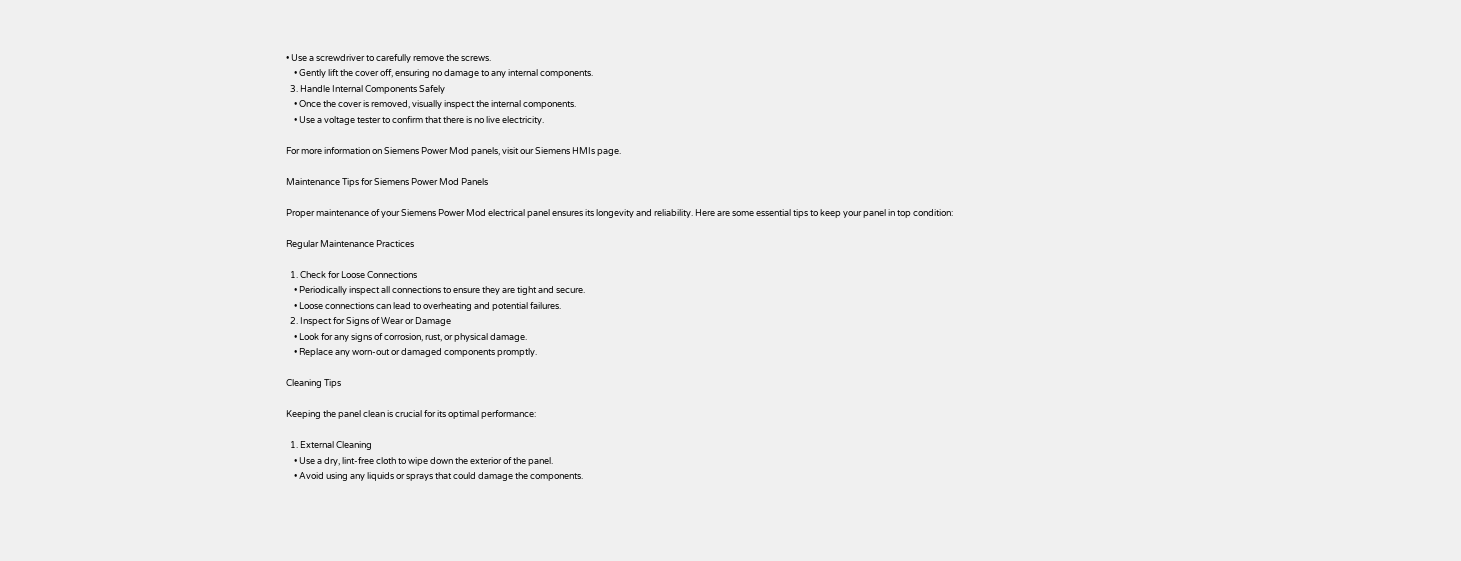• Use a screwdriver to carefully remove the screws.
    • Gently lift the cover off, ensuring no damage to any internal components.
  3. Handle Internal Components Safely
    • Once the cover is removed, visually inspect the internal components.
    • Use a voltage tester to confirm that there is no live electricity.

For more information on Siemens Power Mod panels, visit our Siemens HMIs page.

Maintenance Tips for Siemens Power Mod Panels

Proper maintenance of your Siemens Power Mod electrical panel ensures its longevity and reliability. Here are some essential tips to keep your panel in top condition:

Regular Maintenance Practices

  1. Check for Loose Connections
    • Periodically inspect all connections to ensure they are tight and secure.
    • Loose connections can lead to overheating and potential failures.
  2. Inspect for Signs of Wear or Damage
    • Look for any signs of corrosion, rust, or physical damage.
    • Replace any worn-out or damaged components promptly.

Cleaning Tips

Keeping the panel clean is crucial for its optimal performance:

  1. External Cleaning
    • Use a dry, lint-free cloth to wipe down the exterior of the panel.
    • Avoid using any liquids or sprays that could damage the components.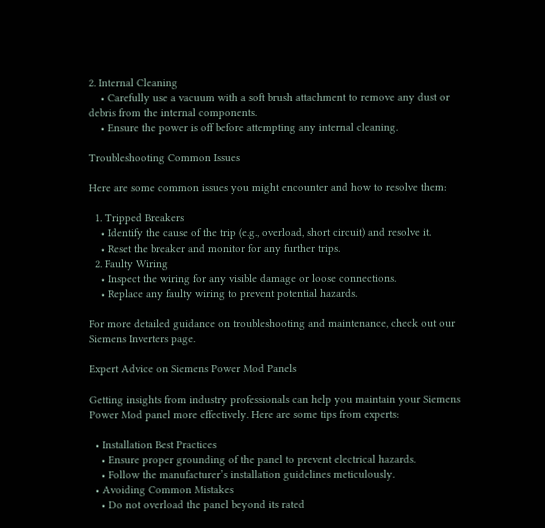2. Internal Cleaning
    • Carefully use a vacuum with a soft brush attachment to remove any dust or debris from the internal components.
    • Ensure the power is off before attempting any internal cleaning.

Troubleshooting Common Issues

Here are some common issues you might encounter and how to resolve them:

  1. Tripped Breakers
    • Identify the cause of the trip (e.g., overload, short circuit) and resolve it.
    • Reset the breaker and monitor for any further trips.
  2. Faulty Wiring
    • Inspect the wiring for any visible damage or loose connections.
    • Replace any faulty wiring to prevent potential hazards.

For more detailed guidance on troubleshooting and maintenance, check out our Siemens Inverters page.

Expert Advice on Siemens Power Mod Panels

Getting insights from industry professionals can help you maintain your Siemens Power Mod panel more effectively. Here are some tips from experts:

  • Installation Best Practices
    • Ensure proper grounding of the panel to prevent electrical hazards.
    • Follow the manufacturer’s installation guidelines meticulously.
  • Avoiding Common Mistakes
    • Do not overload the panel beyond its rated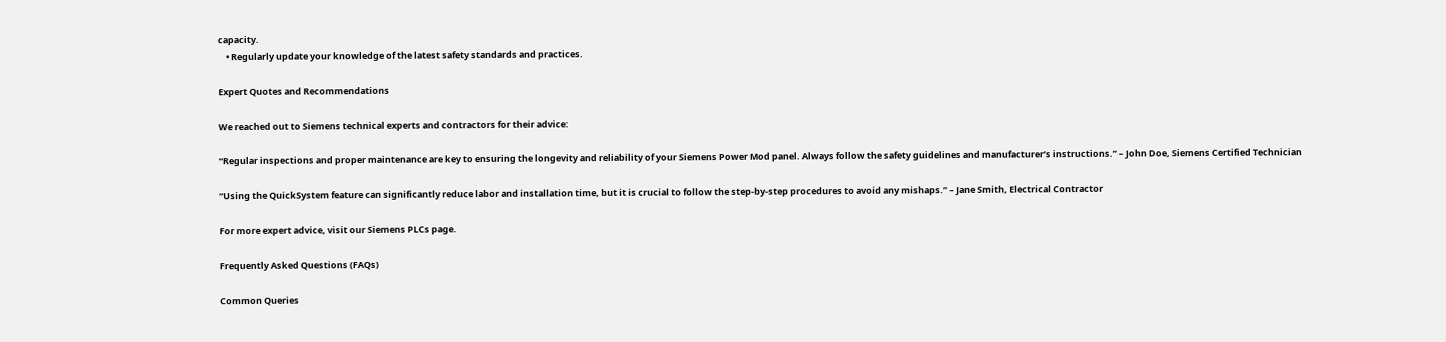capacity.
    • Regularly update your knowledge of the latest safety standards and practices.

Expert Quotes and Recommendations

We reached out to Siemens technical experts and contractors for their advice:

“Regular inspections and proper maintenance are key to ensuring the longevity and reliability of your Siemens Power Mod panel. Always follow the safety guidelines and manufacturer’s instructions.” – John Doe, Siemens Certified Technician

“Using the QuickSystem feature can significantly reduce labor and installation time, but it is crucial to follow the step-by-step procedures to avoid any mishaps.” – Jane Smith, Electrical Contractor

For more expert advice, visit our Siemens PLCs page.

Frequently Asked Questions (FAQs)

Common Queries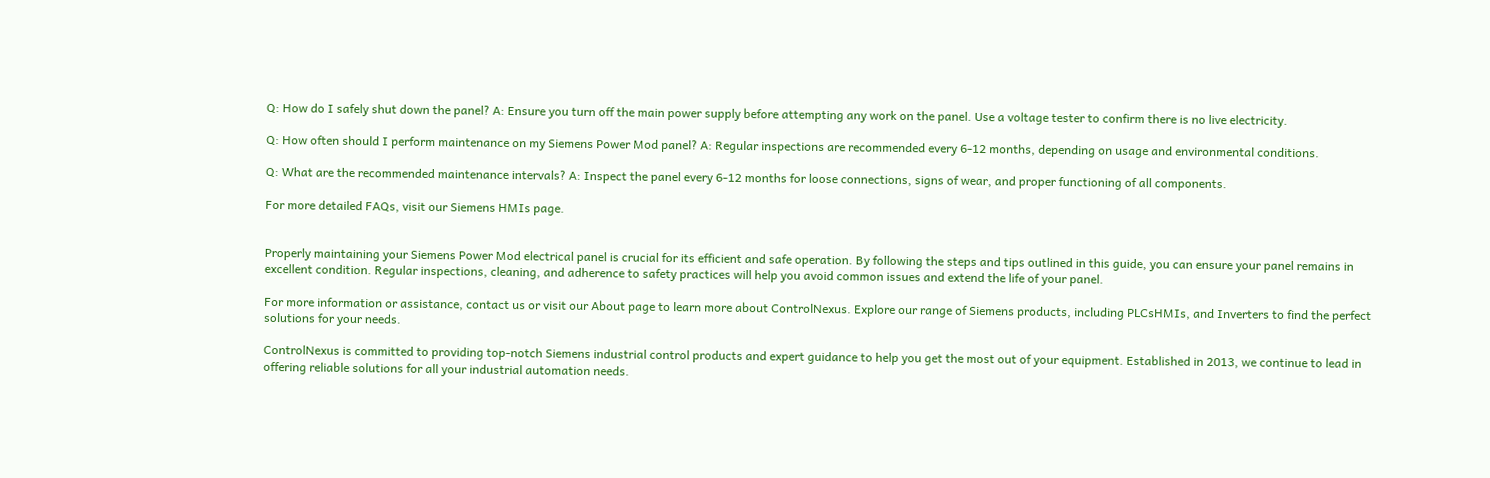Q: How do I safely shut down the panel? A: Ensure you turn off the main power supply before attempting any work on the panel. Use a voltage tester to confirm there is no live electricity.

Q: How often should I perform maintenance on my Siemens Power Mod panel? A: Regular inspections are recommended every 6-12 months, depending on usage and environmental conditions.

Q: What are the recommended maintenance intervals? A: Inspect the panel every 6-12 months for loose connections, signs of wear, and proper functioning of all components.

For more detailed FAQs, visit our Siemens HMIs page.


Properly maintaining your Siemens Power Mod electrical panel is crucial for its efficient and safe operation. By following the steps and tips outlined in this guide, you can ensure your panel remains in excellent condition. Regular inspections, cleaning, and adherence to safety practices will help you avoid common issues and extend the life of your panel.

For more information or assistance, contact us or visit our About page to learn more about ControlNexus. Explore our range of Siemens products, including PLCsHMIs, and Inverters to find the perfect solutions for your needs.

ControlNexus is committed to providing top-notch Siemens industrial control products and expert guidance to help you get the most out of your equipment. Established in 2013, we continue to lead in offering reliable solutions for all your industrial automation needs.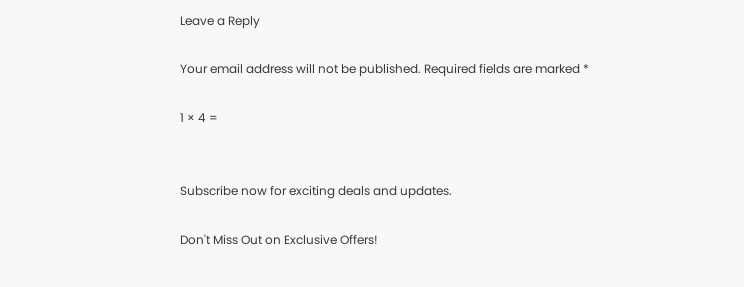Leave a Reply

Your email address will not be published. Required fields are marked *

1 × 4 =


Subscribe now for exciting deals and updates.

Don't Miss Out on Exclusive Offers!